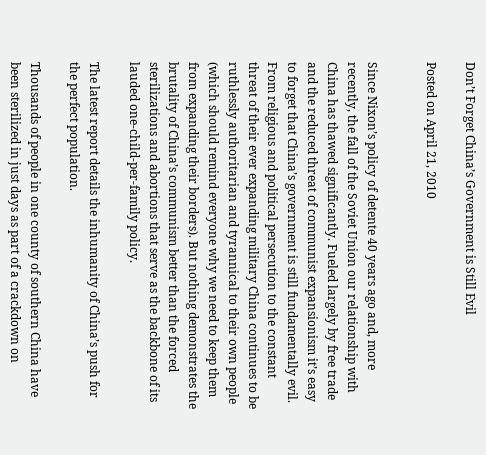Don’t Forget China’s Government is Still Evil

Posted on April 21, 2010


Since Nixon’s policy of detente 40 years ago and, more recently, the fall of the Soviet Union our relationship with China has thawed significantly. Fueled largely by free trade and the reduced threat of communist expansionism it’s easy to forget that China’s government is still fundamentally evil. From religious and political persecution to the constant threat of their ever expanding military China continues to be ruthlessly authoritarian and tyrannical to their own people (which should remind everyone why we need to keep them from expanding their borders). But nothing demonstrates the brutality of China’s communism better than the forced sterilizations and abortions that serve as the backbone of its lauded one-child-per-family policy.

The latest report details the inhumanity of China’s push for the perfect population.

Thousands of people in one county of southern China have been sterilized in just days as part of a crackdown on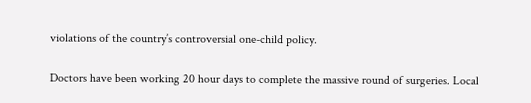violations of the country’s controversial one-child policy.

Doctors have been working 20 hour days to complete the massive round of surgeries. Local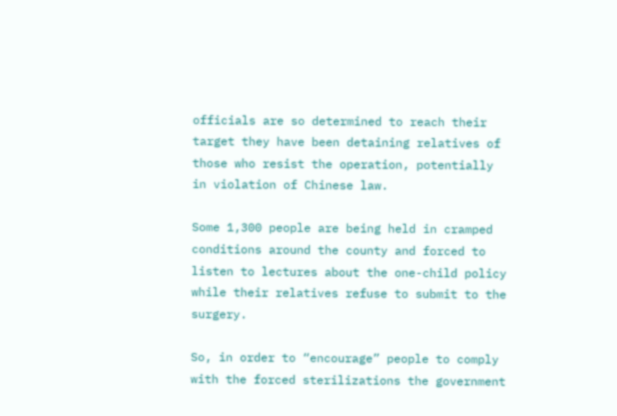officials are so determined to reach their target they have been detaining relatives of those who resist the operation, potentially in violation of Chinese law.

Some 1,300 people are being held in cramped conditions around the county and forced to listen to lectures about the one-child policy while their relatives refuse to submit to the surgery.

So, in order to “encourage” people to comply with the forced sterilizations the government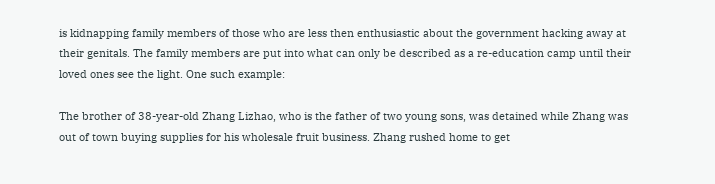is kidnapping family members of those who are less then enthusiastic about the government hacking away at their genitals. The family members are put into what can only be described as a re-education camp until their loved ones see the light. One such example:

The brother of 38-year-old Zhang Lizhao, who is the father of two young sons, was detained while Zhang was out of town buying supplies for his wholesale fruit business. Zhang rushed home to get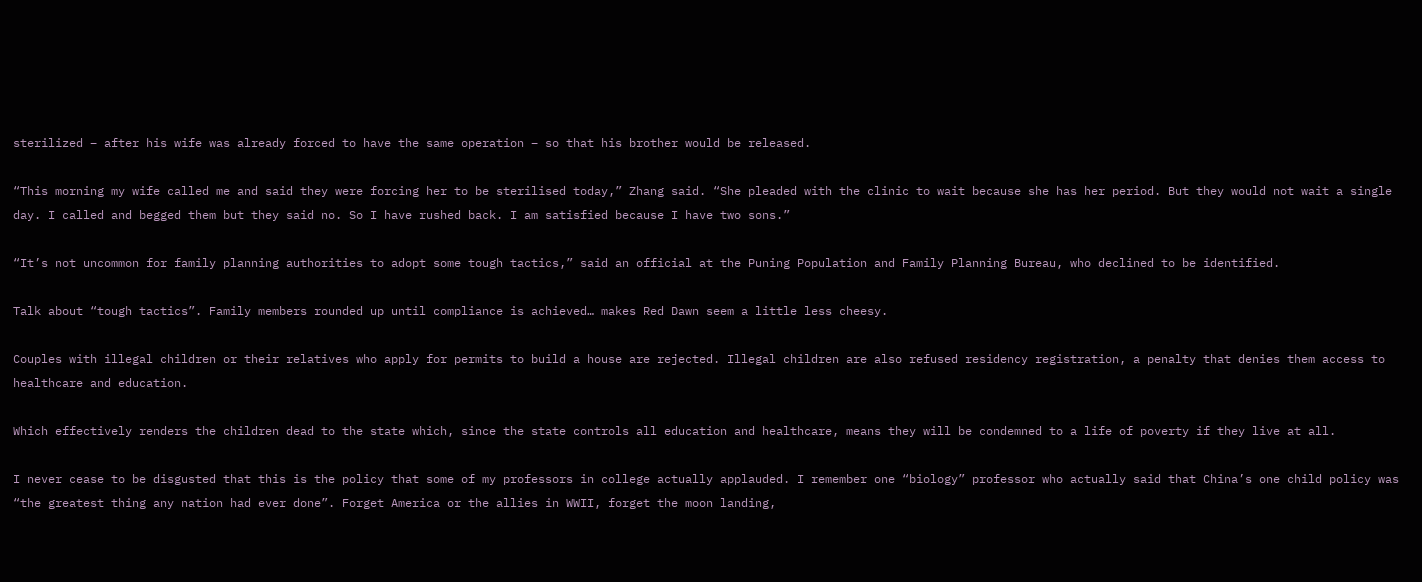sterilized – after his wife was already forced to have the same operation – so that his brother would be released.

“This morning my wife called me and said they were forcing her to be sterilised today,” Zhang said. “She pleaded with the clinic to wait because she has her period. But they would not wait a single day. I called and begged them but they said no. So I have rushed back. I am satisfied because I have two sons.”

“It’s not uncommon for family planning authorities to adopt some tough tactics,” said an official at the Puning Population and Family Planning Bureau, who declined to be identified.

Talk about “tough tactics”. Family members rounded up until compliance is achieved… makes Red Dawn seem a little less cheesy.

Couples with illegal children or their relatives who apply for permits to build a house are rejected. Illegal children are also refused residency registration, a penalty that denies them access to healthcare and education.

Which effectively renders the children dead to the state which, since the state controls all education and healthcare, means they will be condemned to a life of poverty if they live at all.

I never cease to be disgusted that this is the policy that some of my professors in college actually applauded. I remember one “biology” professor who actually said that China’s one child policy was “the greatest thing any nation had ever done”. Forget America or the allies in WWII, forget the moon landing,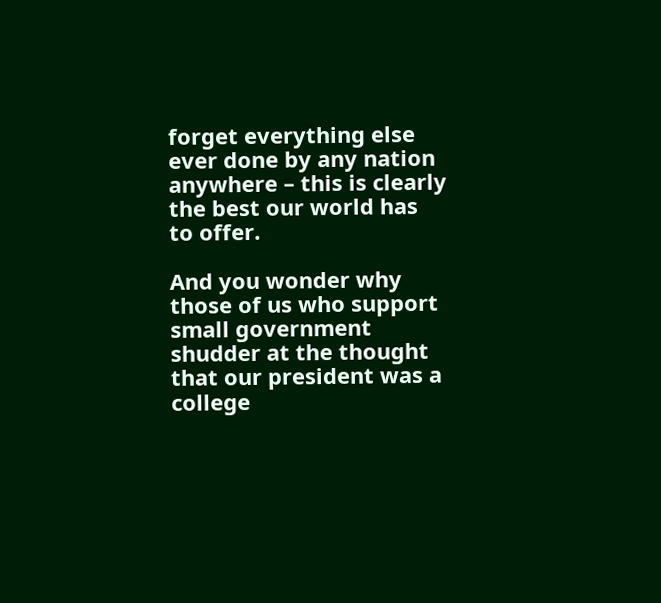forget everything else ever done by any nation anywhere – this is clearly the best our world has to offer.

And you wonder why those of us who support small government shudder at the thought that our president was a college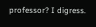professor? I digress.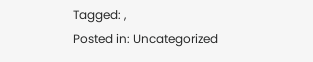Tagged: ,
Posted in: Uncategorized